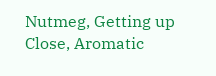Nutmeg, Getting up Close, Aromatic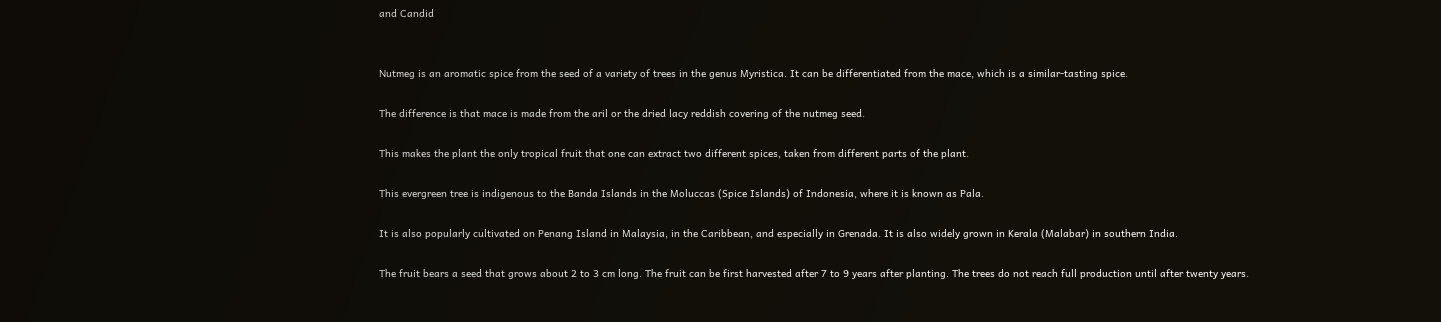and Candid


Nutmeg is an aromatic spice from the seed of a variety of trees in the genus Myristica. It can be differentiated from the mace, which is a similar-tasting spice.

The difference is that mace is made from the aril or the dried lacy reddish covering of the nutmeg seed.

This makes the plant the only tropical fruit that one can extract two different spices, taken from different parts of the plant.

This evergreen tree is indigenous to the Banda Islands in the Moluccas (Spice Islands) of Indonesia, where it is known as Pala.

It is also popularly cultivated on Penang Island in Malaysia, in the Caribbean, and especially in Grenada. It is also widely grown in Kerala (Malabar) in southern India.

The fruit bears a seed that grows about 2 to 3 cm long. The fruit can be first harvested after 7 to 9 years after planting. The trees do not reach full production until after twenty years.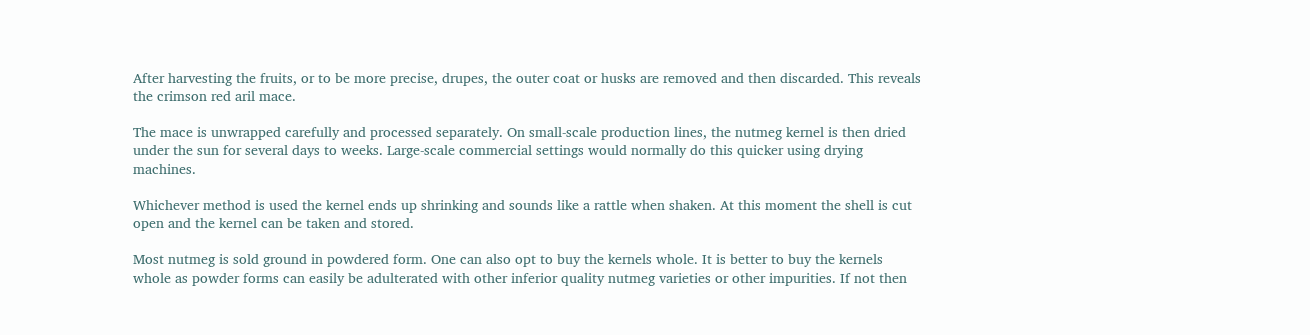After harvesting the fruits, or to be more precise, drupes, the outer coat or husks are removed and then discarded. This reveals the crimson red aril mace.

The mace is unwrapped carefully and processed separately. On small-scale production lines, the nutmeg kernel is then dried under the sun for several days to weeks. Large-scale commercial settings would normally do this quicker using drying machines.

Whichever method is used the kernel ends up shrinking and sounds like a rattle when shaken. At this moment the shell is cut open and the kernel can be taken and stored.

Most nutmeg is sold ground in powdered form. One can also opt to buy the kernels whole. It is better to buy the kernels whole as powder forms can easily be adulterated with other inferior quality nutmeg varieties or other impurities. If not then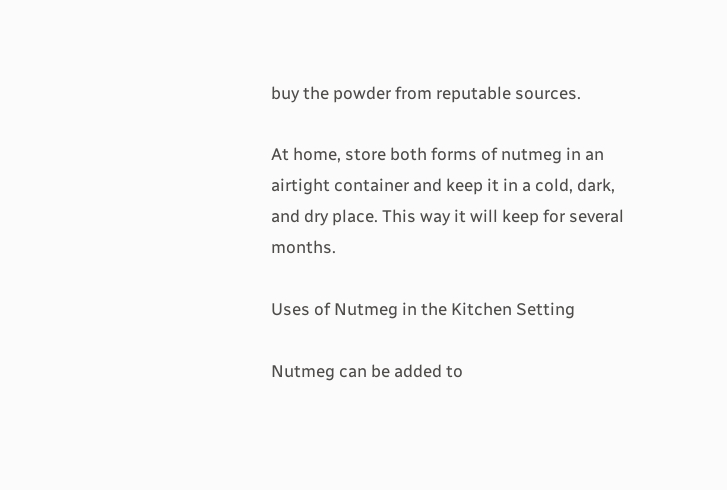buy the powder from reputable sources.

At home, store both forms of nutmeg in an airtight container and keep it in a cold, dark, and dry place. This way it will keep for several months.

Uses of Nutmeg in the Kitchen Setting

Nutmeg can be added to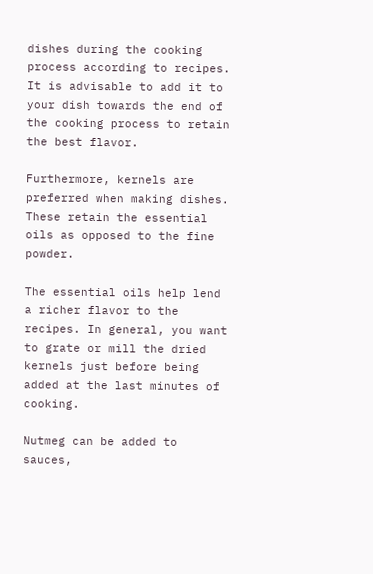dishes during the cooking process according to recipes. It is advisable to add it to your dish towards the end of the cooking process to retain the best flavor.

Furthermore, kernels are preferred when making dishes. These retain the essential oils as opposed to the fine powder.

The essential oils help lend a richer flavor to the recipes. In general, you want to grate or mill the dried kernels just before being added at the last minutes of cooking.

Nutmeg can be added to sauces,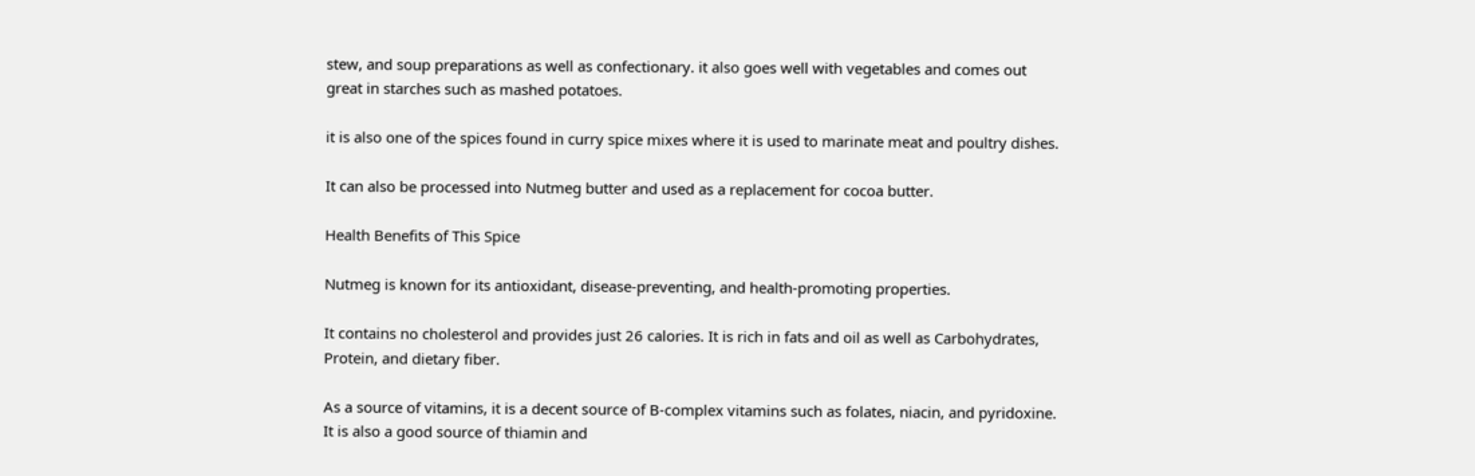stew, and soup preparations as well as confectionary. it also goes well with vegetables and comes out great in starches such as mashed potatoes.

it is also one of the spices found in curry spice mixes where it is used to marinate meat and poultry dishes.

It can also be processed into Nutmeg butter and used as a replacement for cocoa butter.

Health Benefits of This Spice

Nutmeg is known for its antioxidant, disease-preventing, and health-promoting properties.

It contains no cholesterol and provides just 26 calories. It is rich in fats and oil as well as Carbohydrates, Protein, and dietary fiber.

As a source of vitamins, it is a decent source of B-complex vitamins such as folates, niacin, and pyridoxine. It is also a good source of thiamin and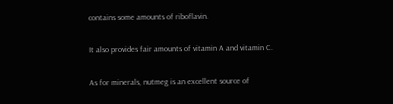contains some amounts of riboflavin.

It also provides fair amounts of vitamin A and vitamin C.

As for minerals, nutmeg is an excellent source of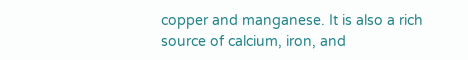copper and manganese. It is also a rich source of calcium, iron, and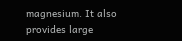magnesium. It also provides large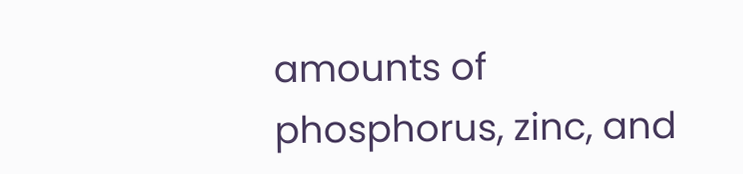amounts of phosphorus, zinc, and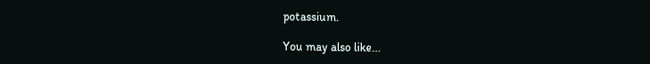potassium.

You may also like...